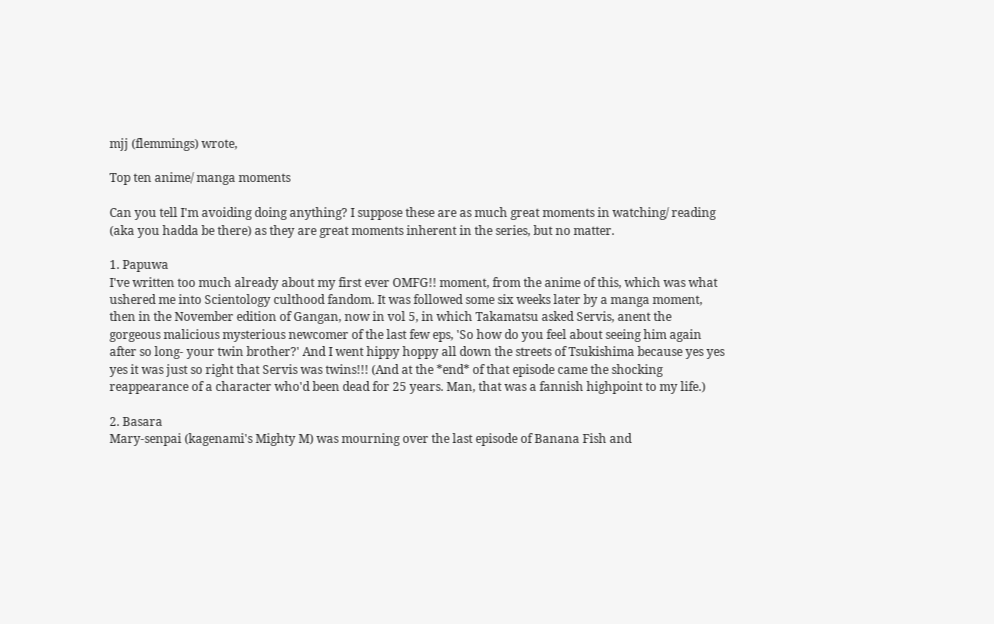mjj (flemmings) wrote,

Top ten anime/ manga moments

Can you tell I'm avoiding doing anything? I suppose these are as much great moments in watching/ reading (aka you hadda be there) as they are great moments inherent in the series, but no matter.

1. Papuwa
I've written too much already about my first ever OMFG!! moment, from the anime of this, which was what ushered me into Scientology culthood fandom. It was followed some six weeks later by a manga moment, then in the November edition of Gangan, now in vol 5, in which Takamatsu asked Servis, anent the gorgeous malicious mysterious newcomer of the last few eps, 'So how do you feel about seeing him again after so long- your twin brother?' And I went hippy hoppy all down the streets of Tsukishima because yes yes yes it was just so right that Servis was twins!!! (And at the *end* of that episode came the shocking reappearance of a character who'd been dead for 25 years. Man, that was a fannish highpoint to my life.)

2. Basara
Mary-senpai (kagenami's Mighty M) was mourning over the last episode of Banana Fish and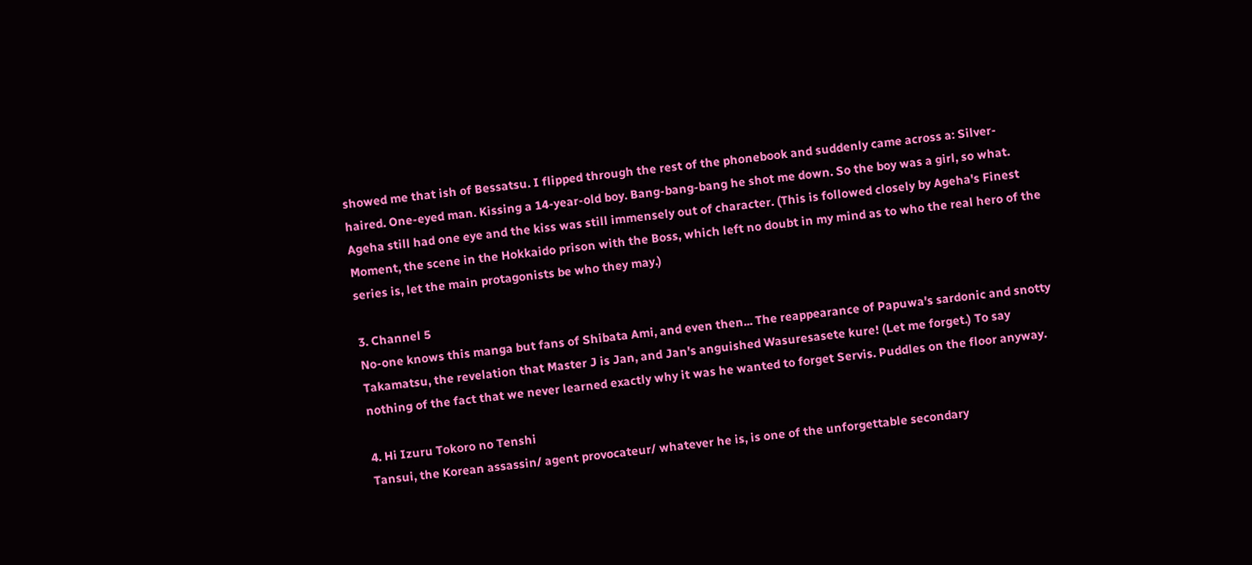showed me that ish of Bessatsu. I flipped through the rest of the phonebook and suddenly came across a: Silver-haired. One-eyed man. Kissing a 14-year-old boy. Bang-bang-bang he shot me down. So the boy was a girl, so what. Ageha still had one eye and the kiss was still immensely out of character. (This is followed closely by Ageha's Finest Moment, the scene in the Hokkaido prison with the Boss, which left no doubt in my mind as to who the real hero of the series is, let the main protagonists be who they may.)

3. Channel 5
No-one knows this manga but fans of Shibata Ami, and even then... The reappearance of Papuwa's sardonic and snotty Takamatsu, the revelation that Master J is Jan, and Jan's anguished Wasuresasete kure! (Let me forget.) To say nothing of the fact that we never learned exactly why it was he wanted to forget Servis. Puddles on the floor anyway.

4. Hi Izuru Tokoro no Tenshi
Tansui, the Korean assassin/ agent provocateur/ whatever he is, is one of the unforgettable secondary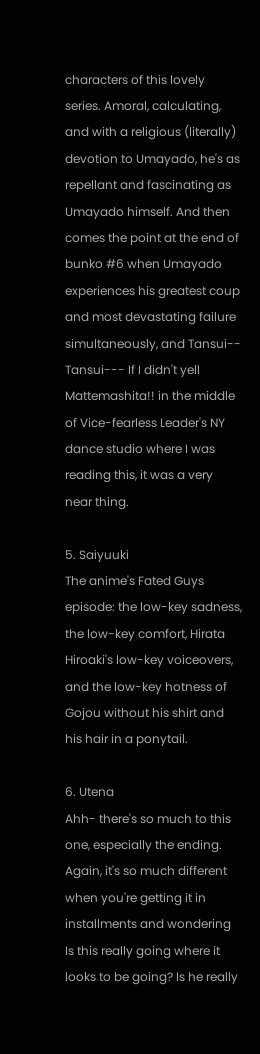characters of this lovely series. Amoral, calculating, and with a religious (literally) devotion to Umayado, he's as repellant and fascinating as Umayado himself. And then comes the point at the end of bunko #6 when Umayado experiences his greatest coup and most devastating failure simultaneously, and Tansui-- Tansui--- If I didn't yell Mattemashita!! in the middle of Vice-fearless Leader's NY dance studio where I was reading this, it was a very near thing.

5. Saiyuuki
The anime's Fated Guys episode: the low-key sadness, the low-key comfort, Hirata Hiroaki's low-key voiceovers, and the low-key hotness of Gojou without his shirt and his hair in a ponytail.

6. Utena
Ahh- there's so much to this one, especially the ending. Again, it's so much different when you're getting it in installments and wondering Is this really going where it looks to be going? Is he really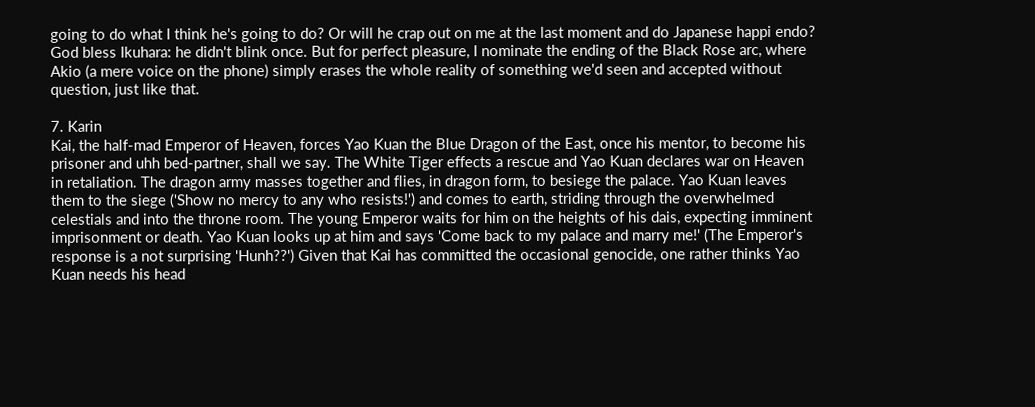going to do what I think he's going to do? Or will he crap out on me at the last moment and do Japanese happi endo? God bless Ikuhara: he didn't blink once. But for perfect pleasure, I nominate the ending of the Black Rose arc, where Akio (a mere voice on the phone) simply erases the whole reality of something we'd seen and accepted without question, just like that.

7. Karin
Kai, the half-mad Emperor of Heaven, forces Yao Kuan the Blue Dragon of the East, once his mentor, to become his prisoner and uhh bed-partner, shall we say. The White Tiger effects a rescue and Yao Kuan declares war on Heaven in retaliation. The dragon army masses together and flies, in dragon form, to besiege the palace. Yao Kuan leaves them to the siege ('Show no mercy to any who resists!') and comes to earth, striding through the overwhelmed celestials and into the throne room. The young Emperor waits for him on the heights of his dais, expecting imminent imprisonment or death. Yao Kuan looks up at him and says 'Come back to my palace and marry me!' (The Emperor's response is a not surprising 'Hunh??') Given that Kai has committed the occasional genocide, one rather thinks Yao Kuan needs his head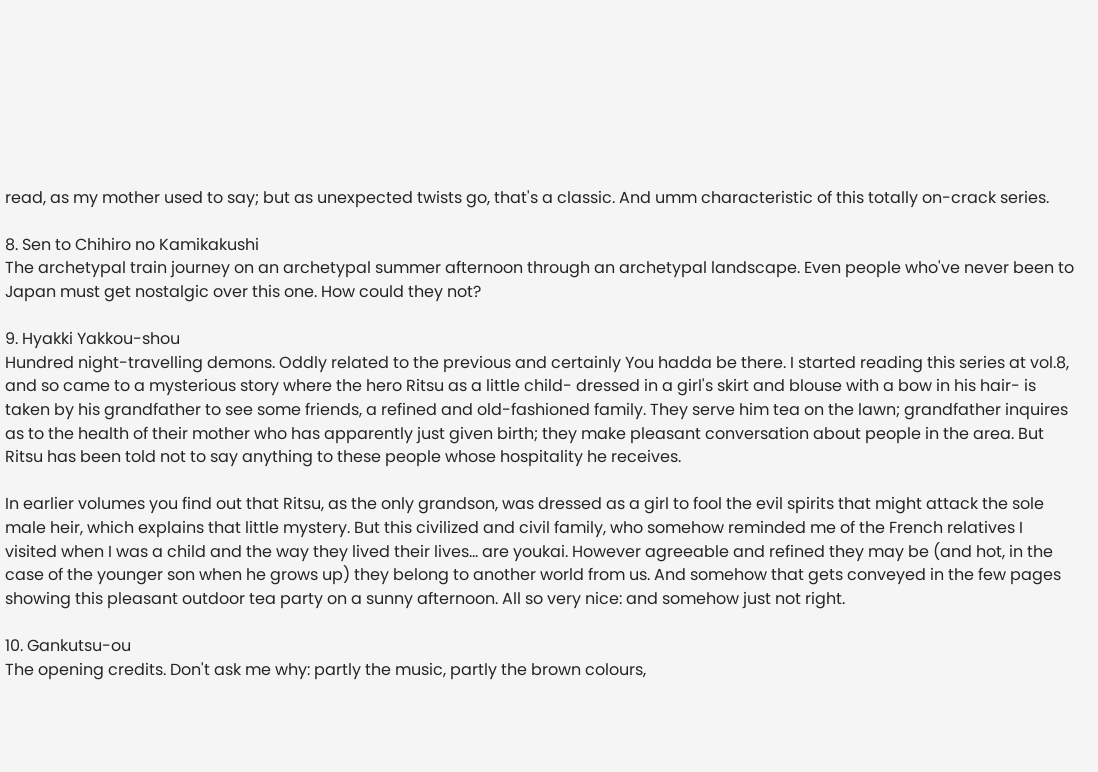read, as my mother used to say; but as unexpected twists go, that's a classic. And umm characteristic of this totally on-crack series.

8. Sen to Chihiro no Kamikakushi
The archetypal train journey on an archetypal summer afternoon through an archetypal landscape. Even people who've never been to Japan must get nostalgic over this one. How could they not?

9. Hyakki Yakkou-shou
Hundred night-travelling demons. Oddly related to the previous and certainly You hadda be there. I started reading this series at vol.8, and so came to a mysterious story where the hero Ritsu as a little child- dressed in a girl's skirt and blouse with a bow in his hair- is taken by his grandfather to see some friends, a refined and old-fashioned family. They serve him tea on the lawn; grandfather inquires as to the health of their mother who has apparently just given birth; they make pleasant conversation about people in the area. But Ritsu has been told not to say anything to these people whose hospitality he receives.

In earlier volumes you find out that Ritsu, as the only grandson, was dressed as a girl to fool the evil spirits that might attack the sole male heir, which explains that little mystery. But this civilized and civil family, who somehow reminded me of the French relatives I visited when I was a child and the way they lived their lives... are youkai. However agreeable and refined they may be (and hot, in the case of the younger son when he grows up) they belong to another world from us. And somehow that gets conveyed in the few pages showing this pleasant outdoor tea party on a sunny afternoon. All so very nice: and somehow just not right.

10. Gankutsu-ou
The opening credits. Don't ask me why: partly the music, partly the brown colours,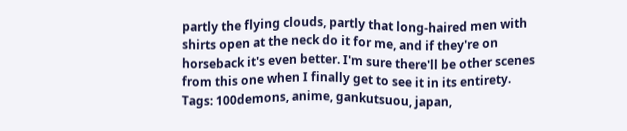partly the flying clouds, partly that long-haired men with shirts open at the neck do it for me, and if they're on horseback it's even better. I'm sure there'll be other scenes from this one when I finally get to see it in its entirety.
Tags: 100demons, anime, gankutsuou, japan,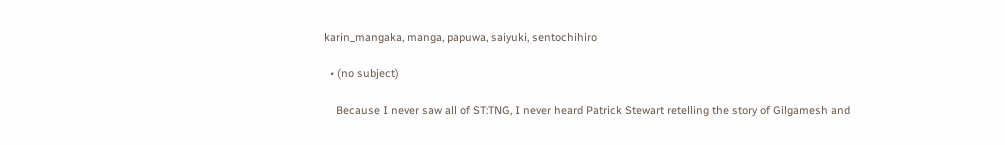karin_mangaka, manga, papuwa, saiyuki, sentochihiro

  • (no subject)

    Because I never saw all of ST:TNG, I never heard Patrick Stewart retelling the story of Gilgamesh and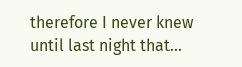therefore I never knew until last night that…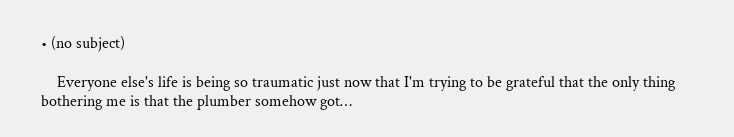• (no subject)

    Everyone else's life is being so traumatic just now that I'm trying to be grateful that the only thing bothering me is that the plumber somehow got…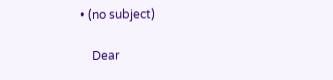• (no subject)

    Dear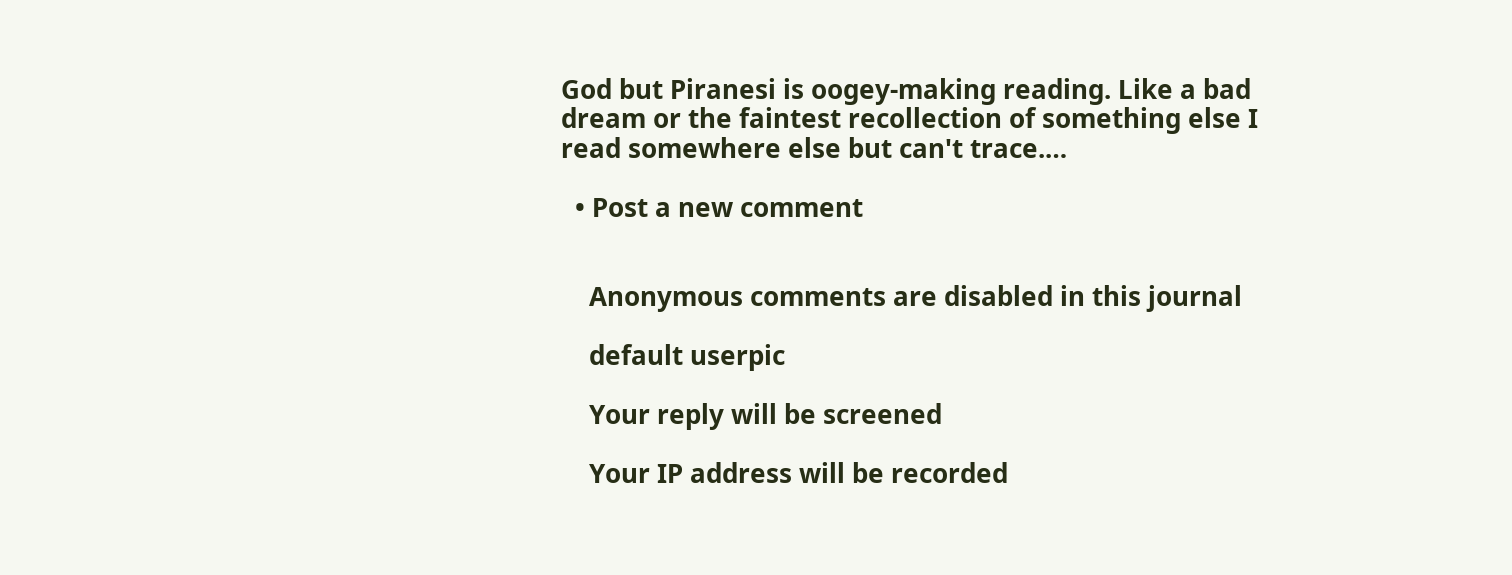God but Piranesi is oogey-making reading. Like a bad dream or the faintest recollection of something else I read somewhere else but can't trace.…

  • Post a new comment


    Anonymous comments are disabled in this journal

    default userpic

    Your reply will be screened

    Your IP address will be recorded